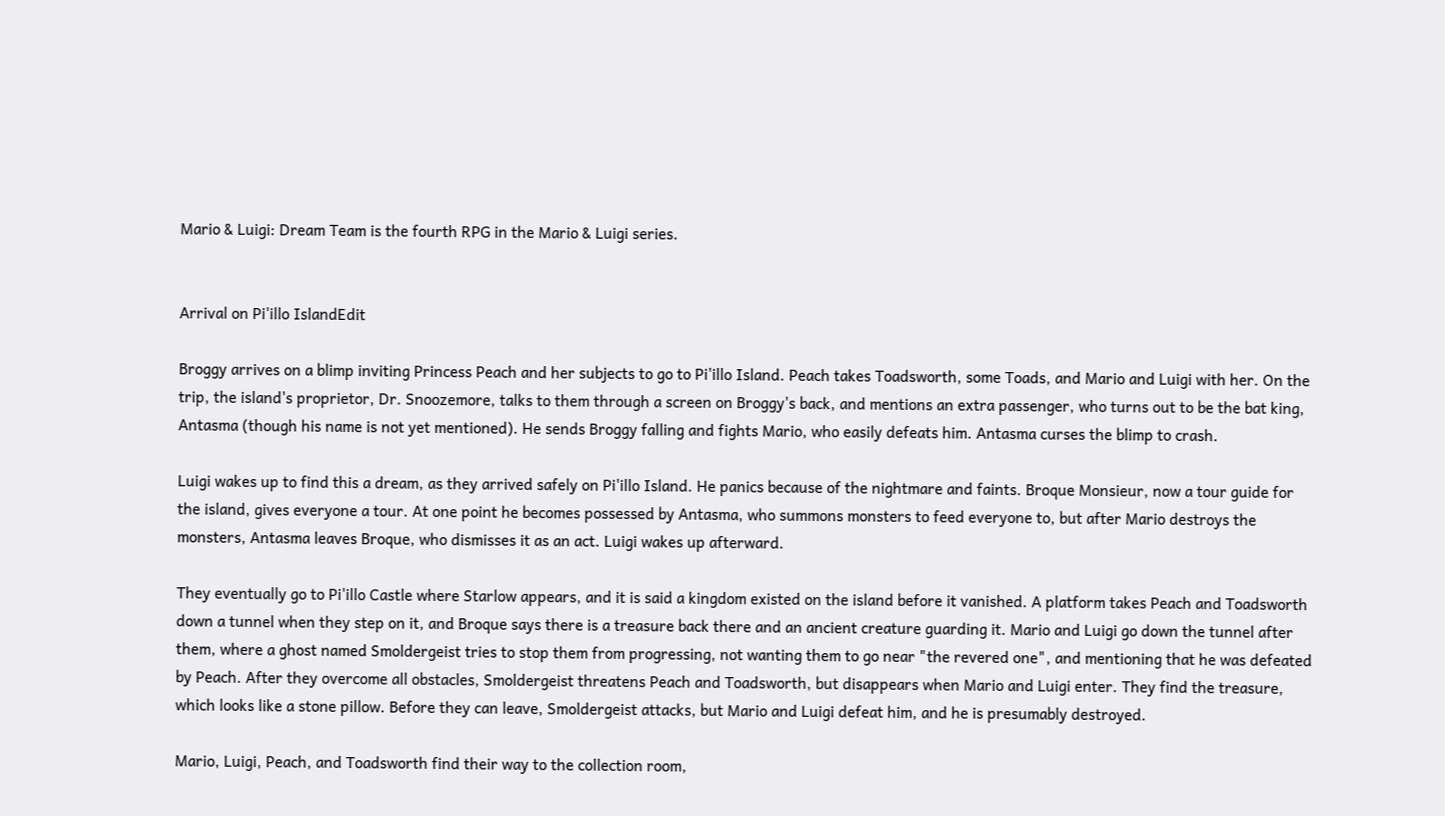Mario & Luigi: Dream Team is the fourth RPG in the Mario & Luigi series.


Arrival on Pi'illo IslandEdit

Broggy arrives on a blimp inviting Princess Peach and her subjects to go to Pi'illo Island. Peach takes Toadsworth, some Toads, and Mario and Luigi with her. On the trip, the island's proprietor, Dr. Snoozemore, talks to them through a screen on Broggy's back, and mentions an extra passenger, who turns out to be the bat king, Antasma (though his name is not yet mentioned). He sends Broggy falling and fights Mario, who easily defeats him. Antasma curses the blimp to crash.

Luigi wakes up to find this a dream, as they arrived safely on Pi'illo Island. He panics because of the nightmare and faints. Broque Monsieur, now a tour guide for the island, gives everyone a tour. At one point he becomes possessed by Antasma, who summons monsters to feed everyone to, but after Mario destroys the monsters, Antasma leaves Broque, who dismisses it as an act. Luigi wakes up afterward.

They eventually go to Pi'illo Castle where Starlow appears, and it is said a kingdom existed on the island before it vanished. A platform takes Peach and Toadsworth down a tunnel when they step on it, and Broque says there is a treasure back there and an ancient creature guarding it. Mario and Luigi go down the tunnel after them, where a ghost named Smoldergeist tries to stop them from progressing, not wanting them to go near "the revered one", and mentioning that he was defeated by Peach. After they overcome all obstacles, Smoldergeist threatens Peach and Toadsworth, but disappears when Mario and Luigi enter. They find the treasure, which looks like a stone pillow. Before they can leave, Smoldergeist attacks, but Mario and Luigi defeat him, and he is presumably destroyed.

Mario, Luigi, Peach, and Toadsworth find their way to the collection room,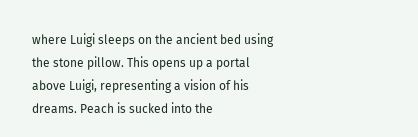where Luigi sleeps on the ancient bed using the stone pillow. This opens up a portal above Luigi, representing a vision of his dreams. Peach is sucked into the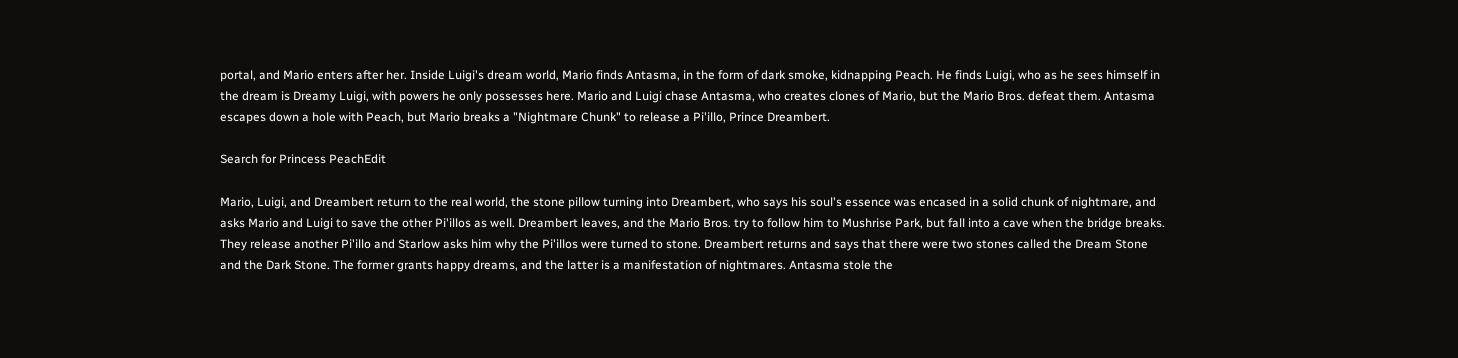portal, and Mario enters after her. Inside Luigi's dream world, Mario finds Antasma, in the form of dark smoke, kidnapping Peach. He finds Luigi, who as he sees himself in the dream is Dreamy Luigi, with powers he only possesses here. Mario and Luigi chase Antasma, who creates clones of Mario, but the Mario Bros. defeat them. Antasma escapes down a hole with Peach, but Mario breaks a "Nightmare Chunk" to release a Pi'illo, Prince Dreambert.

Search for Princess PeachEdit

Mario, Luigi, and Dreambert return to the real world, the stone pillow turning into Dreambert, who says his soul's essence was encased in a solid chunk of nightmare, and asks Mario and Luigi to save the other Pi'illos as well. Dreambert leaves, and the Mario Bros. try to follow him to Mushrise Park, but fall into a cave when the bridge breaks. They release another Pi'illo and Starlow asks him why the Pi'illos were turned to stone. Dreambert returns and says that there were two stones called the Dream Stone and the Dark Stone. The former grants happy dreams, and the latter is a manifestation of nightmares. Antasma stole the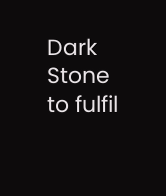Dark Stone to fulfil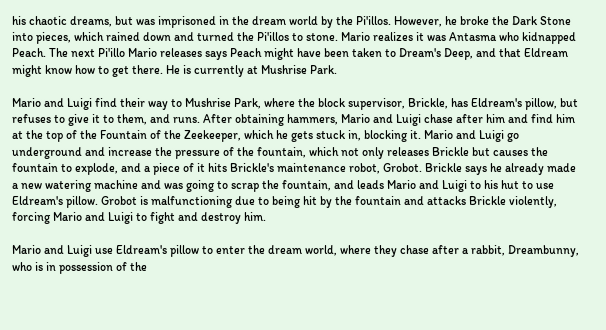his chaotic dreams, but was imprisoned in the dream world by the Pi'illos. However, he broke the Dark Stone into pieces, which rained down and turned the Pi'illos to stone. Mario realizes it was Antasma who kidnapped Peach. The next Pi'illo Mario releases says Peach might have been taken to Dream's Deep, and that Eldream might know how to get there. He is currently at Mushrise Park.

Mario and Luigi find their way to Mushrise Park, where the block supervisor, Brickle, has Eldream's pillow, but refuses to give it to them, and runs. After obtaining hammers, Mario and Luigi chase after him and find him at the top of the Fountain of the Zeekeeper, which he gets stuck in, blocking it. Mario and Luigi go underground and increase the pressure of the fountain, which not only releases Brickle but causes the fountain to explode, and a piece of it hits Brickle's maintenance robot, Grobot. Brickle says he already made a new watering machine and was going to scrap the fountain, and leads Mario and Luigi to his hut to use Eldream's pillow. Grobot is malfunctioning due to being hit by the fountain and attacks Brickle violently, forcing Mario and Luigi to fight and destroy him.

Mario and Luigi use Eldream's pillow to enter the dream world, where they chase after a rabbit, Dreambunny, who is in possession of the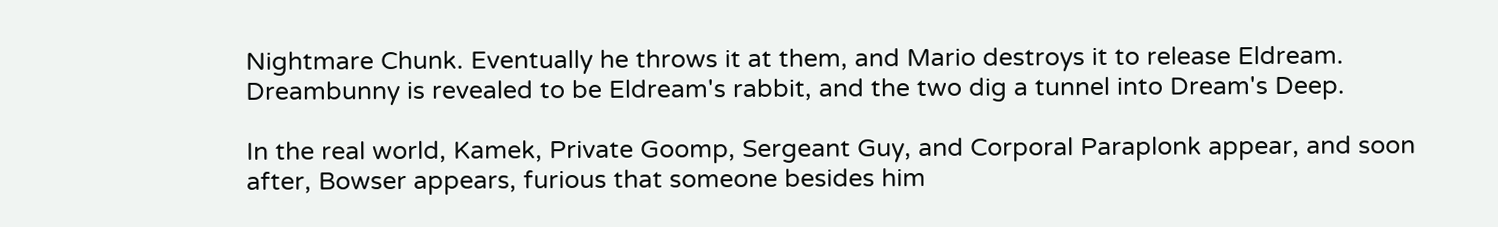Nightmare Chunk. Eventually he throws it at them, and Mario destroys it to release Eldream. Dreambunny is revealed to be Eldream's rabbit, and the two dig a tunnel into Dream's Deep.

In the real world, Kamek, Private Goomp, Sergeant Guy, and Corporal Paraplonk appear, and soon after, Bowser appears, furious that someone besides him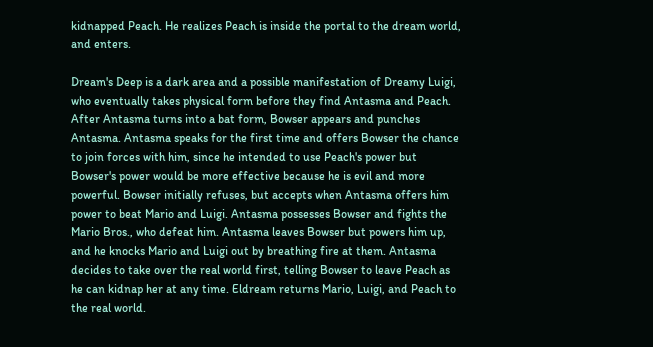kidnapped Peach. He realizes Peach is inside the portal to the dream world, and enters.

Dream's Deep is a dark area and a possible manifestation of Dreamy Luigi, who eventually takes physical form before they find Antasma and Peach. After Antasma turns into a bat form, Bowser appears and punches Antasma. Antasma speaks for the first time and offers Bowser the chance to join forces with him, since he intended to use Peach's power but Bowser's power would be more effective because he is evil and more powerful. Bowser initially refuses, but accepts when Antasma offers him power to beat Mario and Luigi. Antasma possesses Bowser and fights the Mario Bros., who defeat him. Antasma leaves Bowser but powers him up, and he knocks Mario and Luigi out by breathing fire at them. Antasma decides to take over the real world first, telling Bowser to leave Peach as he can kidnap her at any time. Eldream returns Mario, Luigi, and Peach to the real world.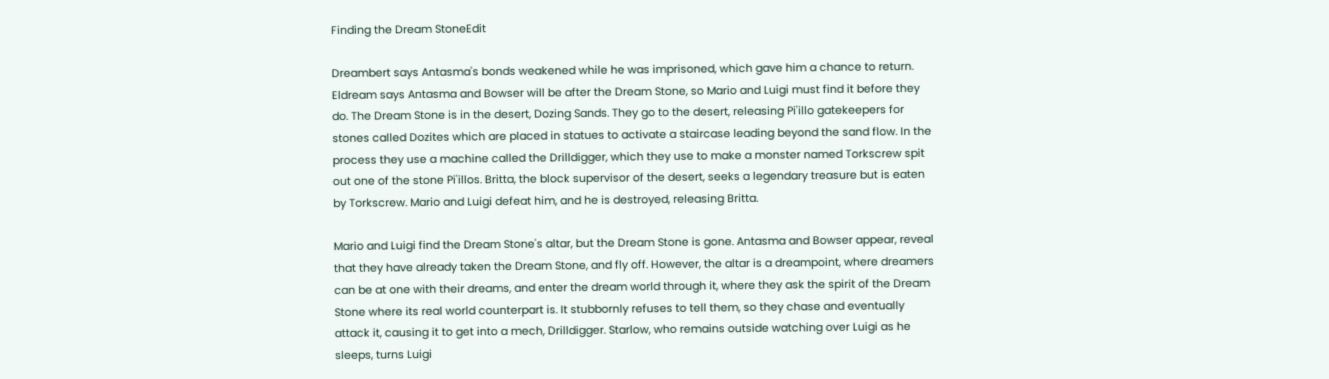Finding the Dream StoneEdit

Dreambert says Antasma's bonds weakened while he was imprisoned, which gave him a chance to return. Eldream says Antasma and Bowser will be after the Dream Stone, so Mario and Luigi must find it before they do. The Dream Stone is in the desert, Dozing Sands. They go to the desert, releasing Pi'illo gatekeepers for stones called Dozites which are placed in statues to activate a staircase leading beyond the sand flow. In the process they use a machine called the Drilldigger, which they use to make a monster named Torkscrew spit out one of the stone Pi'illos. Britta, the block supervisor of the desert, seeks a legendary treasure but is eaten by Torkscrew. Mario and Luigi defeat him, and he is destroyed, releasing Britta.

Mario and Luigi find the Dream Stone's altar, but the Dream Stone is gone. Antasma and Bowser appear, reveal that they have already taken the Dream Stone, and fly off. However, the altar is a dreampoint, where dreamers can be at one with their dreams, and enter the dream world through it, where they ask the spirit of the Dream Stone where its real world counterpart is. It stubbornly refuses to tell them, so they chase and eventually attack it, causing it to get into a mech, Drilldigger. Starlow, who remains outside watching over Luigi as he sleeps, turns Luigi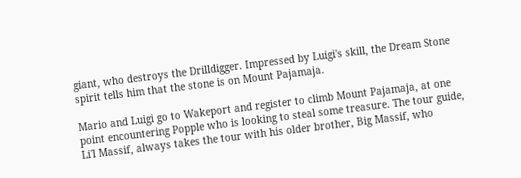giant, who destroys the Drilldigger. Impressed by Luigi's skill, the Dream Stone spirit tells him that the stone is on Mount Pajamaja.

Mario and Luigi go to Wakeport and register to climb Mount Pajamaja, at one point encountering Popple who is looking to steal some treasure. The tour guide, Li'l Massif, always takes the tour with his older brother, Big Massif, who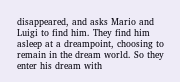disappeared, and asks Mario and Luigi to find him. They find him asleep at a dreampoint, choosing to remain in the dream world. So they enter his dream with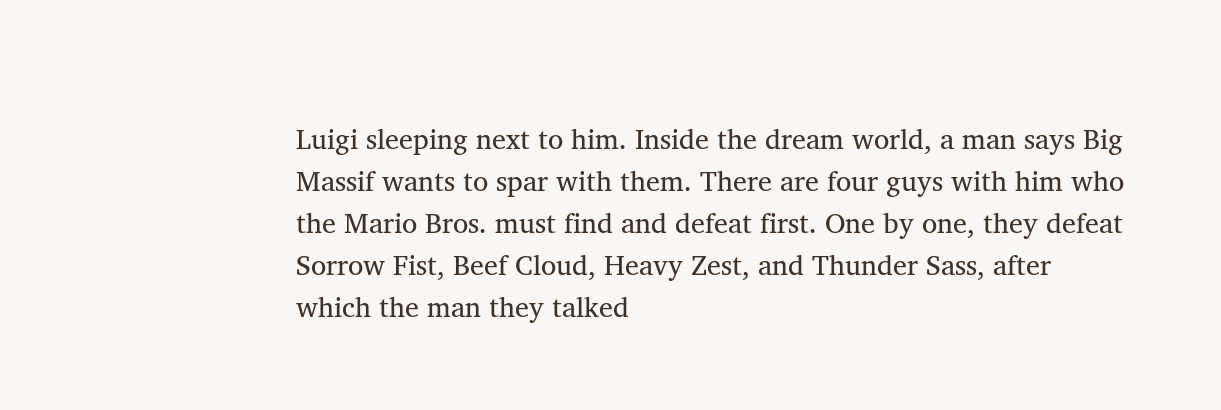Luigi sleeping next to him. Inside the dream world, a man says Big Massif wants to spar with them. There are four guys with him who the Mario Bros. must find and defeat first. One by one, they defeat Sorrow Fist, Beef Cloud, Heavy Zest, and Thunder Sass, after which the man they talked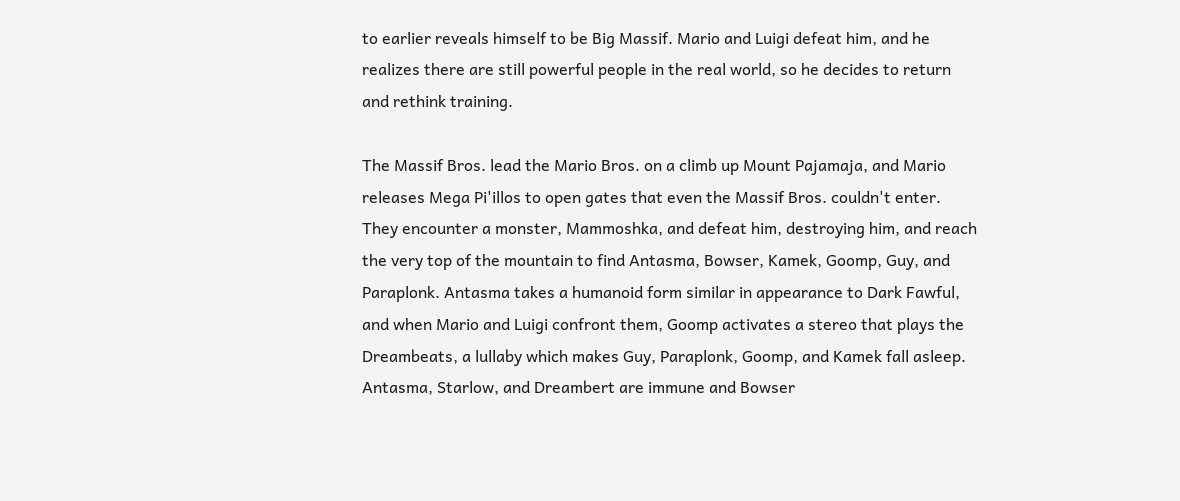to earlier reveals himself to be Big Massif. Mario and Luigi defeat him, and he realizes there are still powerful people in the real world, so he decides to return and rethink training.

The Massif Bros. lead the Mario Bros. on a climb up Mount Pajamaja, and Mario releases Mega Pi'illos to open gates that even the Massif Bros. couldn't enter. They encounter a monster, Mammoshka, and defeat him, destroying him, and reach the very top of the mountain to find Antasma, Bowser, Kamek, Goomp, Guy, and Paraplonk. Antasma takes a humanoid form similar in appearance to Dark Fawful, and when Mario and Luigi confront them, Goomp activates a stereo that plays the Dreambeats, a lullaby which makes Guy, Paraplonk, Goomp, and Kamek fall asleep. Antasma, Starlow, and Dreambert are immune and Bowser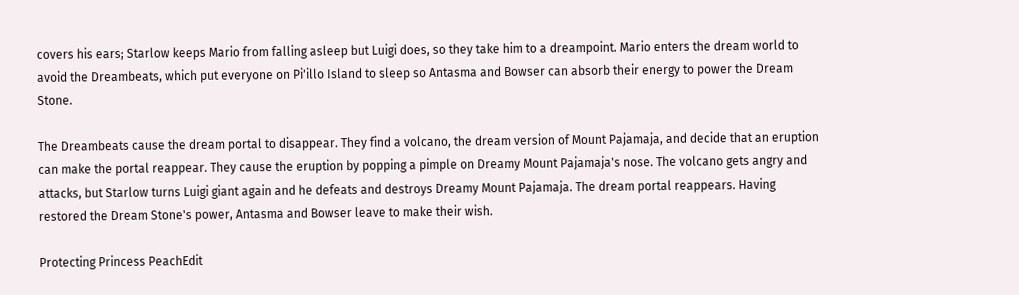covers his ears; Starlow keeps Mario from falling asleep but Luigi does, so they take him to a dreampoint. Mario enters the dream world to avoid the Dreambeats, which put everyone on Pi'illo Island to sleep so Antasma and Bowser can absorb their energy to power the Dream Stone.

The Dreambeats cause the dream portal to disappear. They find a volcano, the dream version of Mount Pajamaja, and decide that an eruption can make the portal reappear. They cause the eruption by popping a pimple on Dreamy Mount Pajamaja's nose. The volcano gets angry and attacks, but Starlow turns Luigi giant again and he defeats and destroys Dreamy Mount Pajamaja. The dream portal reappears. Having restored the Dream Stone's power, Antasma and Bowser leave to make their wish.

Protecting Princess PeachEdit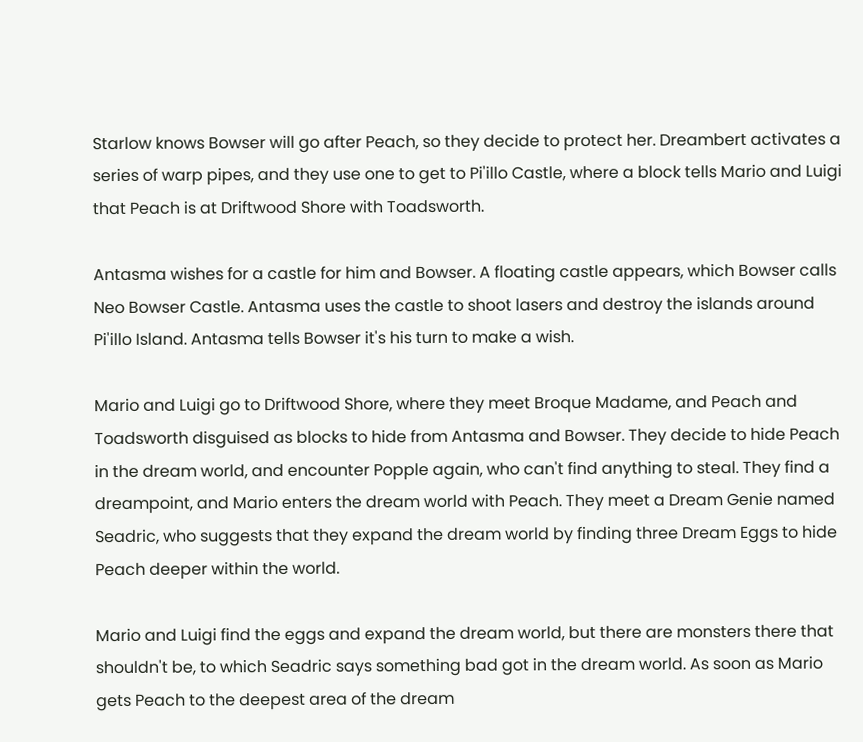Starlow knows Bowser will go after Peach, so they decide to protect her. Dreambert activates a series of warp pipes, and they use one to get to Pi'illo Castle, where a block tells Mario and Luigi that Peach is at Driftwood Shore with Toadsworth.

Antasma wishes for a castle for him and Bowser. A floating castle appears, which Bowser calls Neo Bowser Castle. Antasma uses the castle to shoot lasers and destroy the islands around Pi'illo Island. Antasma tells Bowser it's his turn to make a wish.

Mario and Luigi go to Driftwood Shore, where they meet Broque Madame, and Peach and Toadsworth disguised as blocks to hide from Antasma and Bowser. They decide to hide Peach in the dream world, and encounter Popple again, who can't find anything to steal. They find a dreampoint, and Mario enters the dream world with Peach. They meet a Dream Genie named Seadric, who suggests that they expand the dream world by finding three Dream Eggs to hide Peach deeper within the world.

Mario and Luigi find the eggs and expand the dream world, but there are monsters there that shouldn't be, to which Seadric says something bad got in the dream world. As soon as Mario gets Peach to the deepest area of the dream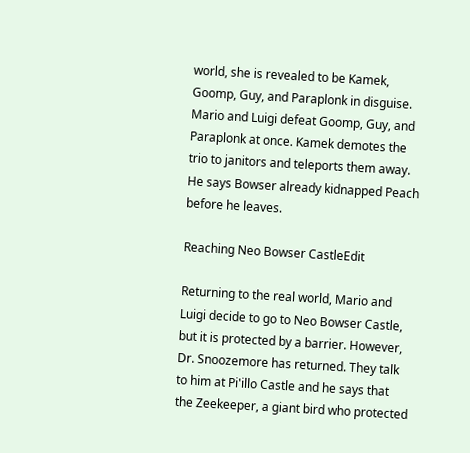world, she is revealed to be Kamek, Goomp, Guy, and Paraplonk in disguise. Mario and Luigi defeat Goomp, Guy, and Paraplonk at once. Kamek demotes the trio to janitors and teleports them away. He says Bowser already kidnapped Peach before he leaves.

Reaching Neo Bowser CastleEdit

Returning to the real world, Mario and Luigi decide to go to Neo Bowser Castle, but it is protected by a barrier. However, Dr. Snoozemore has returned. They talk to him at Pi'illo Castle and he says that the Zeekeeper, a giant bird who protected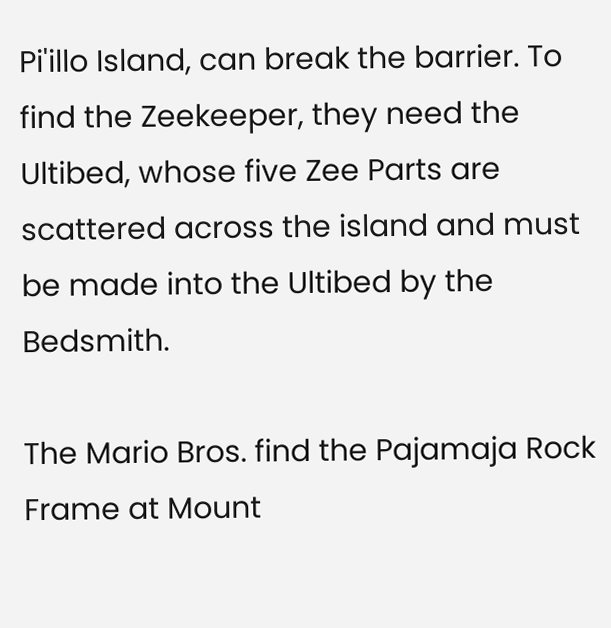Pi'illo Island, can break the barrier. To find the Zeekeeper, they need the Ultibed, whose five Zee Parts are scattered across the island and must be made into the Ultibed by the Bedsmith.

The Mario Bros. find the Pajamaja Rock Frame at Mount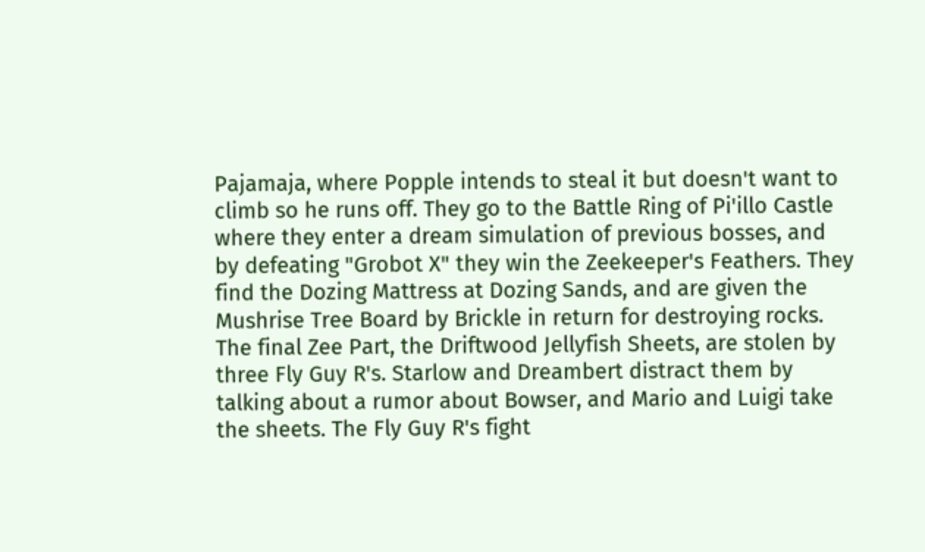Pajamaja, where Popple intends to steal it but doesn't want to climb so he runs off. They go to the Battle Ring of Pi'illo Castle where they enter a dream simulation of previous bosses, and by defeating "Grobot X" they win the Zeekeeper's Feathers. They find the Dozing Mattress at Dozing Sands, and are given the Mushrise Tree Board by Brickle in return for destroying rocks. The final Zee Part, the Driftwood Jellyfish Sheets, are stolen by three Fly Guy R's. Starlow and Dreambert distract them by talking about a rumor about Bowser, and Mario and Luigi take the sheets. The Fly Guy R's fight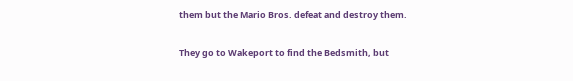them but the Mario Bros. defeat and destroy them.

They go to Wakeport to find the Bedsmith, but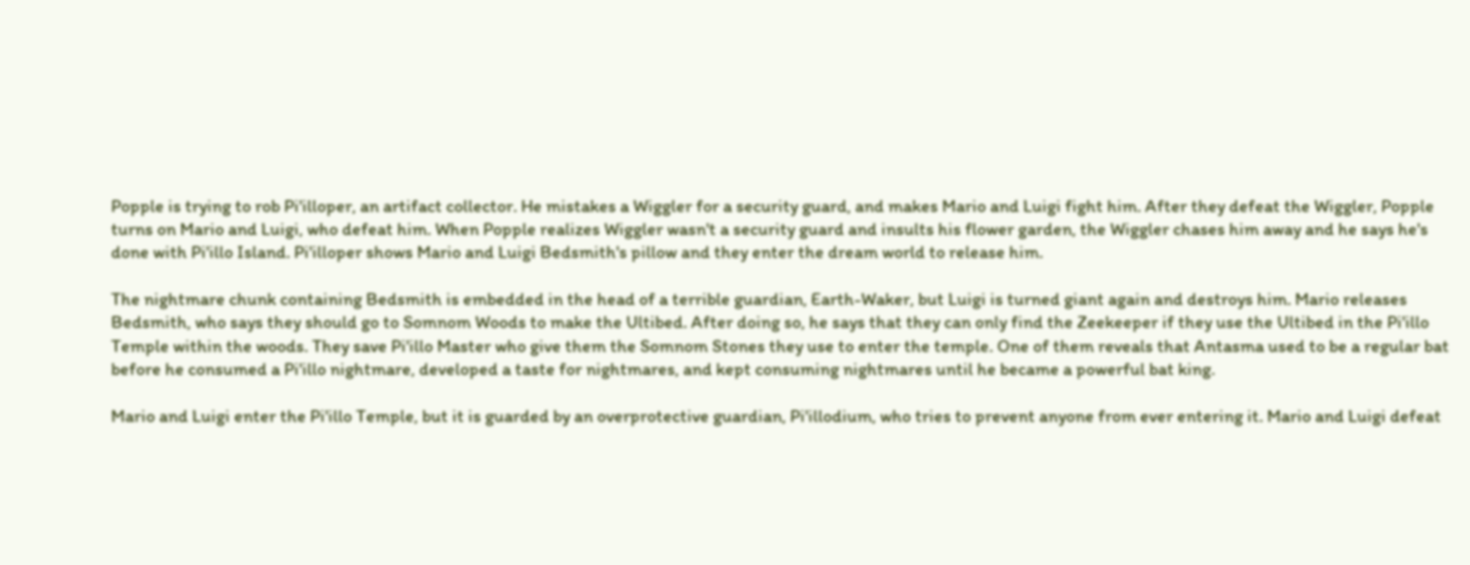Popple is trying to rob Pi'illoper, an artifact collector. He mistakes a Wiggler for a security guard, and makes Mario and Luigi fight him. After they defeat the Wiggler, Popple turns on Mario and Luigi, who defeat him. When Popple realizes Wiggler wasn't a security guard and insults his flower garden, the Wiggler chases him away and he says he's done with Pi'illo Island. Pi'illoper shows Mario and Luigi Bedsmith's pillow and they enter the dream world to release him.

The nightmare chunk containing Bedsmith is embedded in the head of a terrible guardian, Earth-Waker, but Luigi is turned giant again and destroys him. Mario releases Bedsmith, who says they should go to Somnom Woods to make the Ultibed. After doing so, he says that they can only find the Zeekeeper if they use the Ultibed in the Pi'illo Temple within the woods. They save Pi'illo Master who give them the Somnom Stones they use to enter the temple. One of them reveals that Antasma used to be a regular bat before he consumed a Pi'illo nightmare, developed a taste for nightmares, and kept consuming nightmares until he became a powerful bat king.

Mario and Luigi enter the Pi'illo Temple, but it is guarded by an overprotective guardian, Pi'illodium, who tries to prevent anyone from ever entering it. Mario and Luigi defeat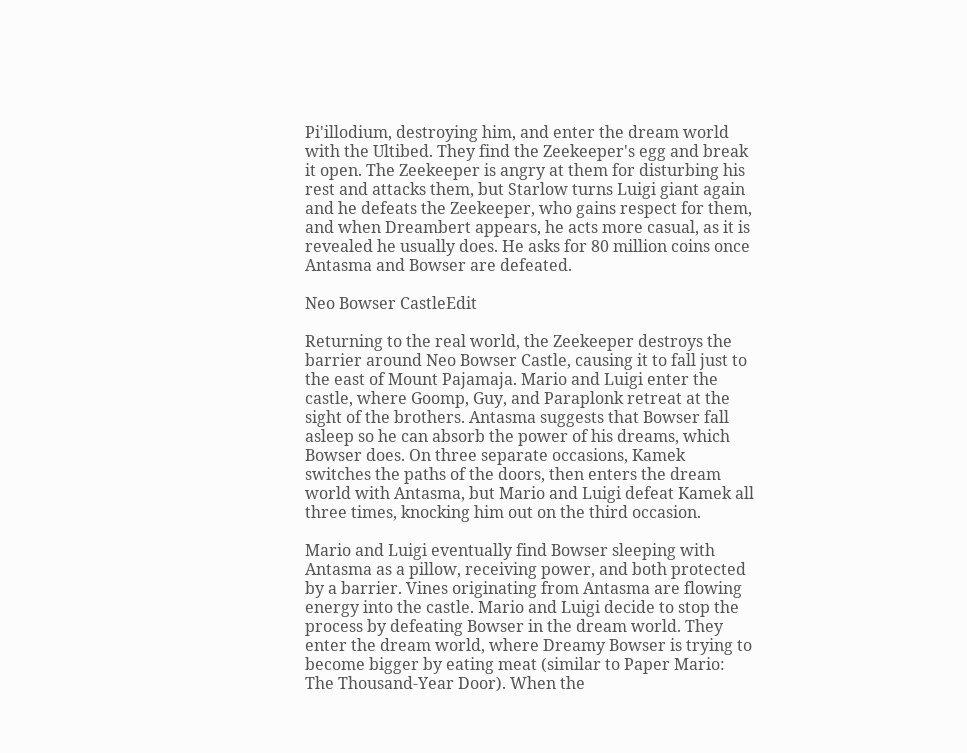Pi'illodium, destroying him, and enter the dream world with the Ultibed. They find the Zeekeeper's egg and break it open. The Zeekeeper is angry at them for disturbing his rest and attacks them, but Starlow turns Luigi giant again and he defeats the Zeekeeper, who gains respect for them, and when Dreambert appears, he acts more casual, as it is revealed he usually does. He asks for 80 million coins once Antasma and Bowser are defeated.

Neo Bowser CastleEdit

Returning to the real world, the Zeekeeper destroys the barrier around Neo Bowser Castle, causing it to fall just to the east of Mount Pajamaja. Mario and Luigi enter the castle, where Goomp, Guy, and Paraplonk retreat at the sight of the brothers. Antasma suggests that Bowser fall asleep so he can absorb the power of his dreams, which Bowser does. On three separate occasions, Kamek switches the paths of the doors, then enters the dream world with Antasma, but Mario and Luigi defeat Kamek all three times, knocking him out on the third occasion.

Mario and Luigi eventually find Bowser sleeping with Antasma as a pillow, receiving power, and both protected by a barrier. Vines originating from Antasma are flowing energy into the castle. Mario and Luigi decide to stop the process by defeating Bowser in the dream world. They enter the dream world, where Dreamy Bowser is trying to become bigger by eating meat (similar to Paper Mario: The Thousand-Year Door). When the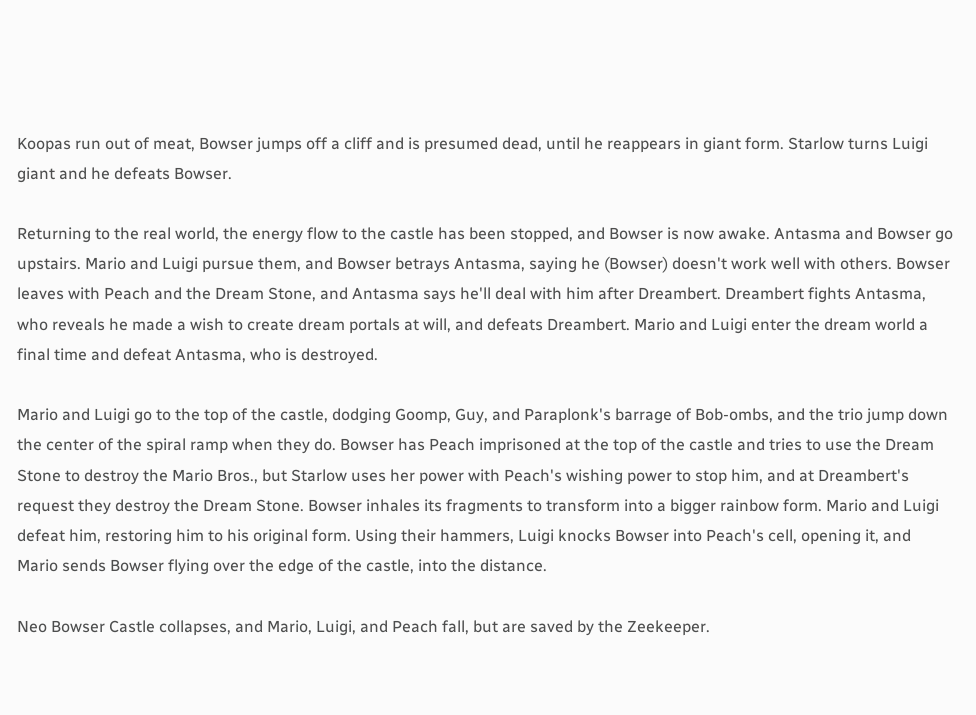Koopas run out of meat, Bowser jumps off a cliff and is presumed dead, until he reappears in giant form. Starlow turns Luigi giant and he defeats Bowser.

Returning to the real world, the energy flow to the castle has been stopped, and Bowser is now awake. Antasma and Bowser go upstairs. Mario and Luigi pursue them, and Bowser betrays Antasma, saying he (Bowser) doesn't work well with others. Bowser leaves with Peach and the Dream Stone, and Antasma says he'll deal with him after Dreambert. Dreambert fights Antasma, who reveals he made a wish to create dream portals at will, and defeats Dreambert. Mario and Luigi enter the dream world a final time and defeat Antasma, who is destroyed.

Mario and Luigi go to the top of the castle, dodging Goomp, Guy, and Paraplonk's barrage of Bob-ombs, and the trio jump down the center of the spiral ramp when they do. Bowser has Peach imprisoned at the top of the castle and tries to use the Dream Stone to destroy the Mario Bros., but Starlow uses her power with Peach's wishing power to stop him, and at Dreambert's request they destroy the Dream Stone. Bowser inhales its fragments to transform into a bigger rainbow form. Mario and Luigi defeat him, restoring him to his original form. Using their hammers, Luigi knocks Bowser into Peach's cell, opening it, and Mario sends Bowser flying over the edge of the castle, into the distance.

Neo Bowser Castle collapses, and Mario, Luigi, and Peach fall, but are saved by the Zeekeeper.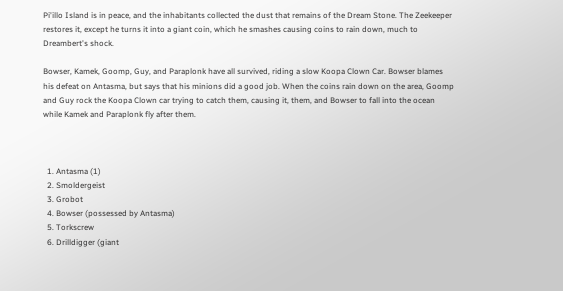Pi'illo Island is in peace, and the inhabitants collected the dust that remains of the Dream Stone. The Zeekeeper restores it, except he turns it into a giant coin, which he smashes causing coins to rain down, much to Dreambert's shock.

Bowser, Kamek, Goomp, Guy, and Paraplonk have all survived, riding a slow Koopa Clown Car. Bowser blames his defeat on Antasma, but says that his minions did a good job. When the coins rain down on the area, Goomp and Guy rock the Koopa Clown car trying to catch them, causing it, them, and Bowser to fall into the ocean while Kamek and Paraplonk fly after them.



  1. Antasma (1)
  2. Smoldergeist
  3. Grobot
  4. Bowser (possessed by Antasma)
  5. Torkscrew
  6. Drilldigger (giant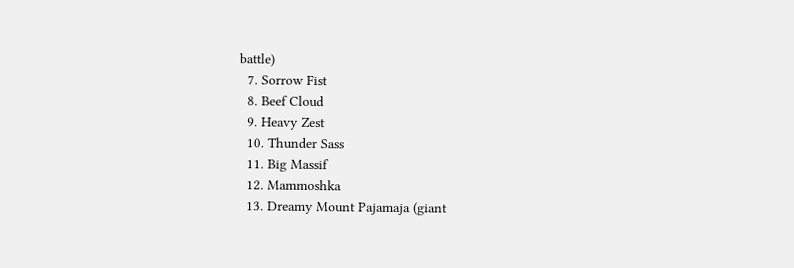battle)
  7. Sorrow Fist
  8. Beef Cloud
  9. Heavy Zest
  10. Thunder Sass
  11. Big Massif
  12. Mammoshka
  13. Dreamy Mount Pajamaja (giant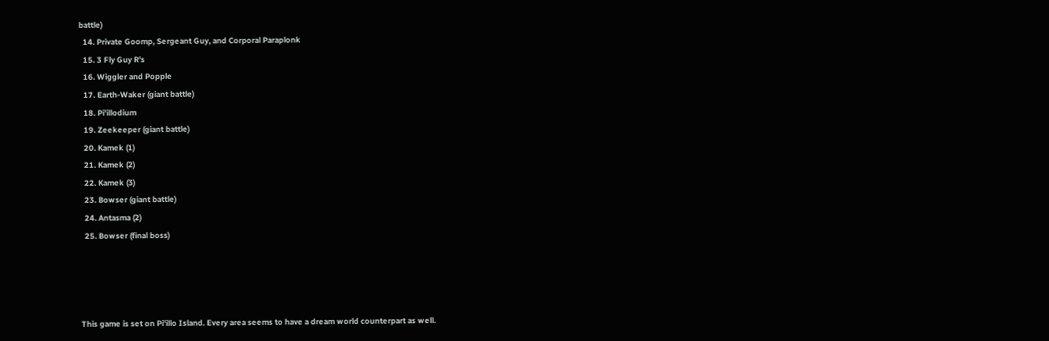battle)
  14. Private Goomp, Sergeant Guy, and Corporal Paraplonk
  15. 3 Fly Guy R's
  16. Wiggler and Popple
  17. Earth-Waker (giant battle)
  18. Pi'illodium
  19. Zeekeeper (giant battle)
  20. Kamek (1)
  21. Kamek (2)
  22. Kamek (3)
  23. Bowser (giant battle)
  24. Antasma (2)
  25. Bowser (final boss)




This game is set on Pi'illo Island. Every area seems to have a dream world counterpart as well.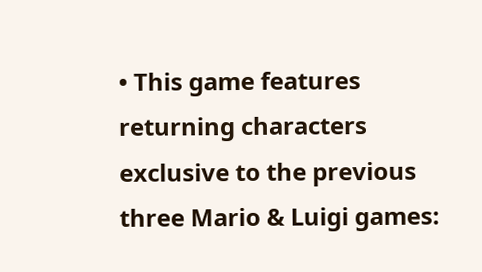• This game features returning characters exclusive to the previous three Mario & Luigi games: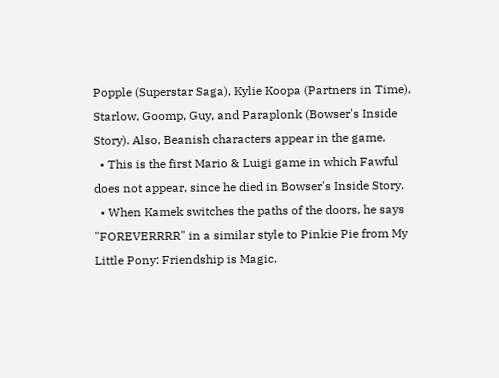Popple (Superstar Saga), Kylie Koopa (Partners in Time), Starlow, Goomp, Guy, and Paraplonk (Bowser's Inside Story). Also, Beanish characters appear in the game.
  • This is the first Mario & Luigi game in which Fawful does not appear, since he died in Bowser's Inside Story.
  • When Kamek switches the paths of the doors, he says "FOREVERRRR" in a similar style to Pinkie Pie from My Little Pony: Friendship is Magic.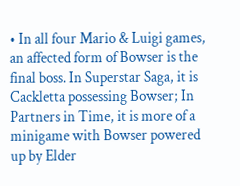• In all four Mario & Luigi games, an affected form of Bowser is the final boss. In Superstar Saga, it is Cackletta possessing Bowser; In Partners in Time, it is more of a minigame with Bowser powered up by Elder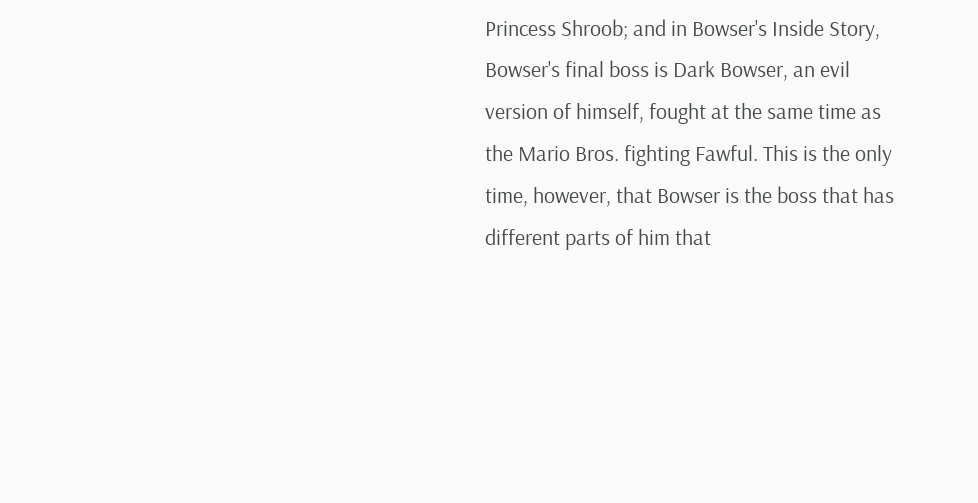Princess Shroob; and in Bowser's Inside Story, Bowser's final boss is Dark Bowser, an evil version of himself, fought at the same time as the Mario Bros. fighting Fawful. This is the only time, however, that Bowser is the boss that has different parts of him that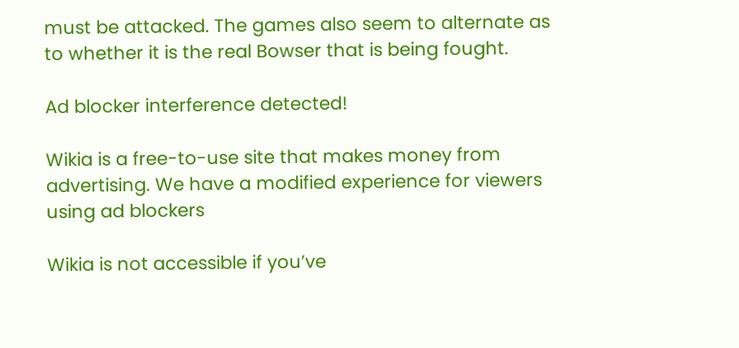must be attacked. The games also seem to alternate as to whether it is the real Bowser that is being fought.

Ad blocker interference detected!

Wikia is a free-to-use site that makes money from advertising. We have a modified experience for viewers using ad blockers

Wikia is not accessible if you’ve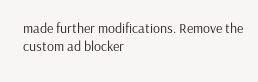made further modifications. Remove the custom ad blocker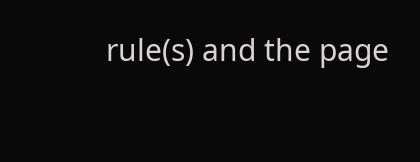rule(s) and the page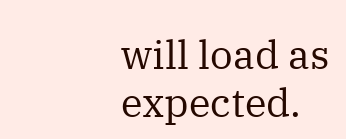will load as expected.